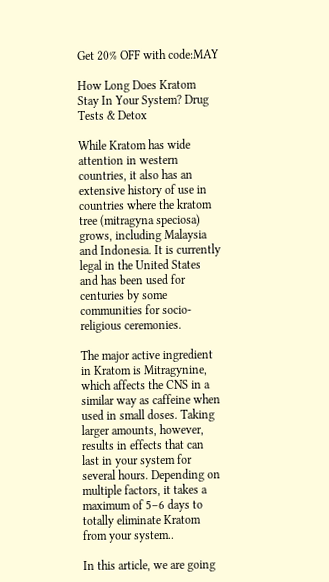Get 20% OFF with code:MAY

How Long Does Kratom Stay In Your System? Drug Tests & Detox

While Kratom has wide attention in western countries, it also has an extensive history of use in countries where the kratom tree (mitragyna speciosa) grows, including Malaysia and Indonesia. It is currently legal in the United States and has been used for centuries by some communities for socio-religious ceremonies.

The major active ingredient in Kratom is Mitragynine, which affects the CNS in a similar way as caffeine when used in small doses. Taking larger amounts, however, results in effects that can last in your system for several hours. Depending on multiple factors, it takes a maximum of 5–6 days to totally eliminate Kratom from your system..

In this article, we are going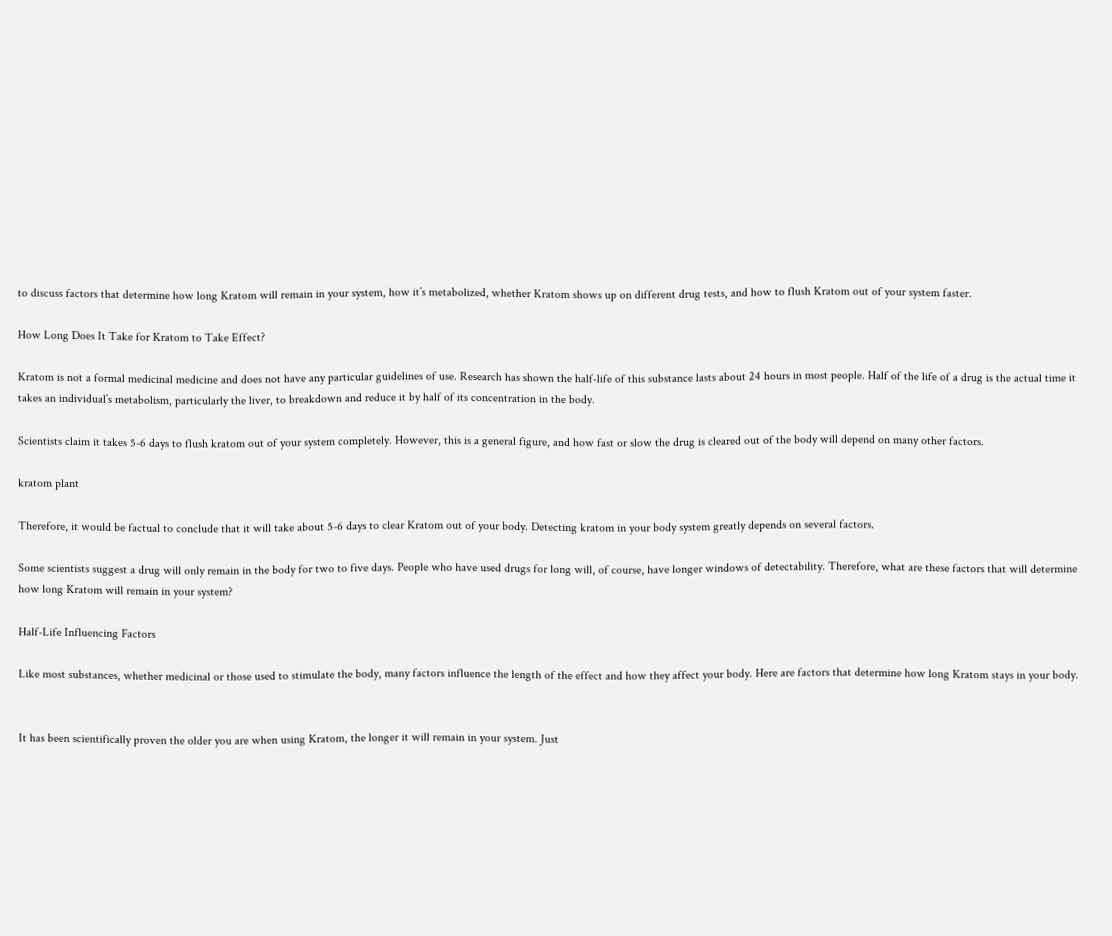to discuss factors that determine how long Kratom will remain in your system, how it’s metabolized, whether Kratom shows up on different drug tests, and how to flush Kratom out of your system faster.

How Long Does It Take for Kratom to Take Effect?

Kratom is not a formal medicinal medicine and does not have any particular guidelines of use. Research has shown the half-life of this substance lasts about 24 hours in most people. Half of the life of a drug is the actual time it takes an individual’s metabolism, particularly the liver, to breakdown and reduce it by half of its concentration in the body.

Scientists claim it takes 5-6 days to flush kratom out of your system completely. However, this is a general figure, and how fast or slow the drug is cleared out of the body will depend on many other factors.

kratom plant

Therefore, it would be factual to conclude that it will take about 5-6 days to clear Kratom out of your body. Detecting kratom in your body system greatly depends on several factors.

Some scientists suggest a drug will only remain in the body for two to five days. People who have used drugs for long will, of course, have longer windows of detectability. Therefore, what are these factors that will determine how long Kratom will remain in your system?

Half-Life Influencing Factors

Like most substances, whether medicinal or those used to stimulate the body, many factors influence the length of the effect and how they affect your body. Here are factors that determine how long Kratom stays in your body.


It has been scientifically proven the older you are when using Kratom, the longer it will remain in your system. Just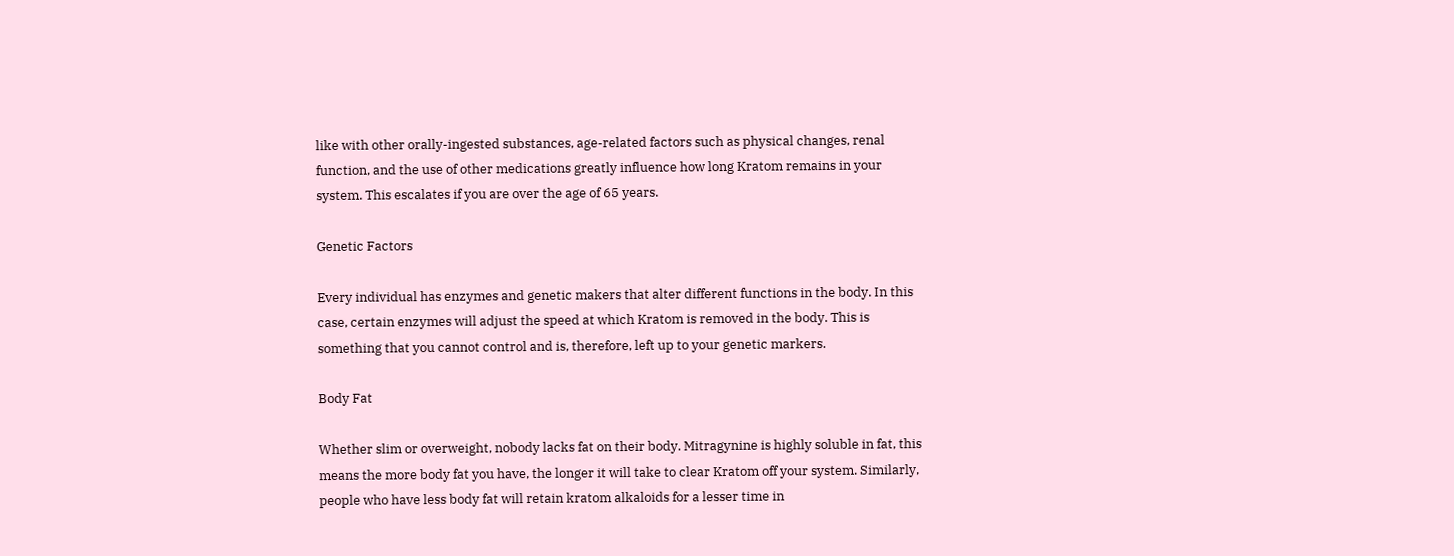like with other orally-ingested substances, age-related factors such as physical changes, renal function, and the use of other medications greatly influence how long Kratom remains in your system. This escalates if you are over the age of 65 years.

Genetic Factors

Every individual has enzymes and genetic makers that alter different functions in the body. In this case, certain enzymes will adjust the speed at which Kratom is removed in the body. This is something that you cannot control and is, therefore, left up to your genetic markers.

Body Fat

Whether slim or overweight, nobody lacks fat on their body. Mitragynine is highly soluble in fat, this means the more body fat you have, the longer it will take to clear Kratom off your system. Similarly, people who have less body fat will retain kratom alkaloids for a lesser time in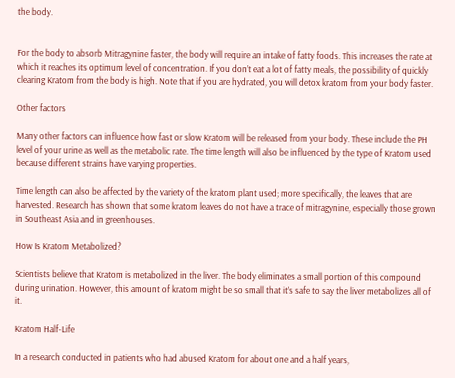the body.


For the body to absorb Mitragynine faster, the body will require an intake of fatty foods. This increases the rate at which it reaches its optimum level of concentration. If you don’t eat a lot of fatty meals, the possibility of quickly clearing Kratom from the body is high. Note that if you are hydrated, you will detox kratom from your body faster.

Other factors

Many other factors can influence how fast or slow Kratom will be released from your body. These include the PH level of your urine as well as the metabolic rate. The time length will also be influenced by the type of Kratom used because different strains have varying properties.

Time length can also be affected by the variety of the kratom plant used; more specifically, the leaves that are harvested. Research has shown that some kratom leaves do not have a trace of mitragynine, especially those grown in Southeast Asia and in greenhouses.

How Is Kratom Metabolized?

Scientists believe that Kratom is metabolized in the liver. The body eliminates a small portion of this compound during urination. However, this amount of kratom might be so small that it’s safe to say the liver metabolizes all of it.

Kratom Half-Life

In a research conducted in patients who had abused Kratom for about one and a half years,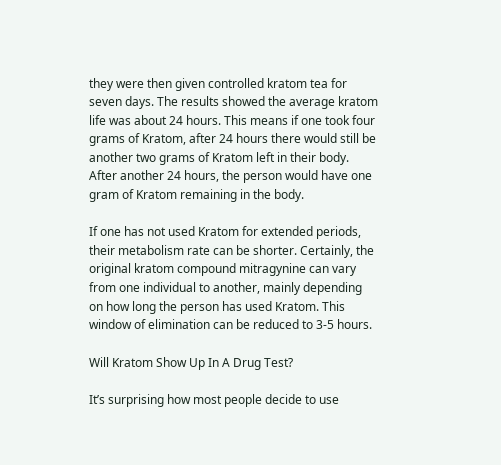they were then given controlled kratom tea for seven days. The results showed the average kratom life was about 24 hours. This means if one took four grams of Kratom, after 24 hours there would still be another two grams of Kratom left in their body. After another 24 hours, the person would have one gram of Kratom remaining in the body.

If one has not used Kratom for extended periods, their metabolism rate can be shorter. Certainly, the original kratom compound mitragynine can vary from one individual to another, mainly depending on how long the person has used Kratom. This window of elimination can be reduced to 3-5 hours.

Will Kratom Show Up In A Drug Test?

It’s surprising how most people decide to use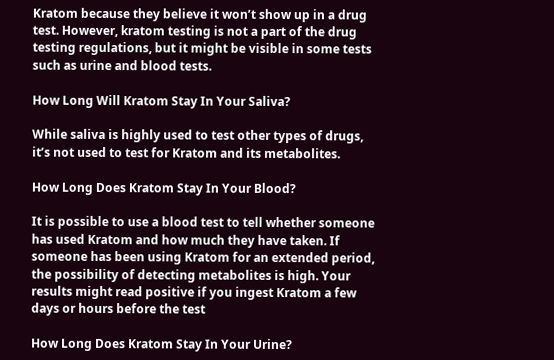Kratom because they believe it won’t show up in a drug test. However, kratom testing is not a part of the drug testing regulations, but it might be visible in some tests such as urine and blood tests.

How Long Will Kratom Stay In Your Saliva?

While saliva is highly used to test other types of drugs, it’s not used to test for Kratom and its metabolites.

How Long Does Kratom Stay In Your Blood?

It is possible to use a blood test to tell whether someone has used Kratom and how much they have taken. If someone has been using Kratom for an extended period, the possibility of detecting metabolites is high. Your results might read positive if you ingest Kratom a few days or hours before the test

How Long Does Kratom Stay In Your Urine?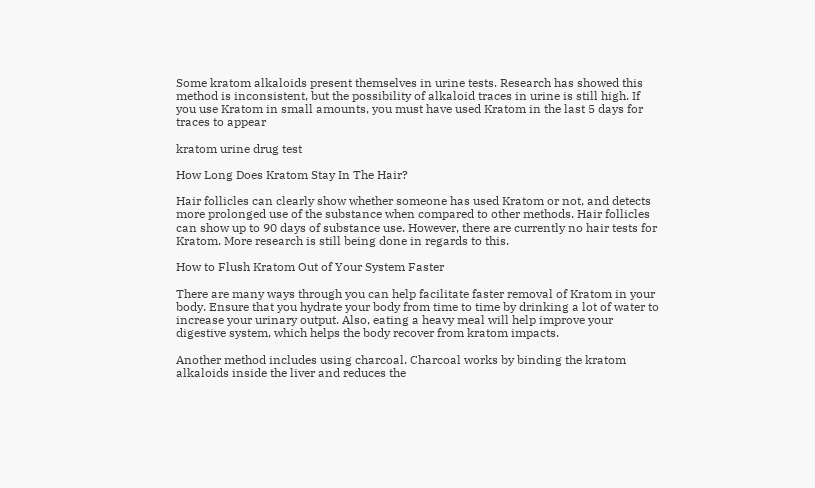Some kratom alkaloids present themselves in urine tests. Research has showed this method is inconsistent, but the possibility of alkaloid traces in urine is still high. If you use Kratom in small amounts, you must have used Kratom in the last 5 days for traces to appear

kratom urine drug test

How Long Does Kratom Stay In The Hair?

Hair follicles can clearly show whether someone has used Kratom or not, and detects more prolonged use of the substance when compared to other methods. Hair follicles can show up to 90 days of substance use. However, there are currently no hair tests for Kratom. More research is still being done in regards to this.

How to Flush Kratom Out of Your System Faster

There are many ways through you can help facilitate faster removal of Kratom in your body. Ensure that you hydrate your body from time to time by drinking a lot of water to increase your urinary output. Also, eating a heavy meal will help improve your digestive system, which helps the body recover from kratom impacts.

Another method includes using charcoal. Charcoal works by binding the kratom alkaloids inside the liver and reduces the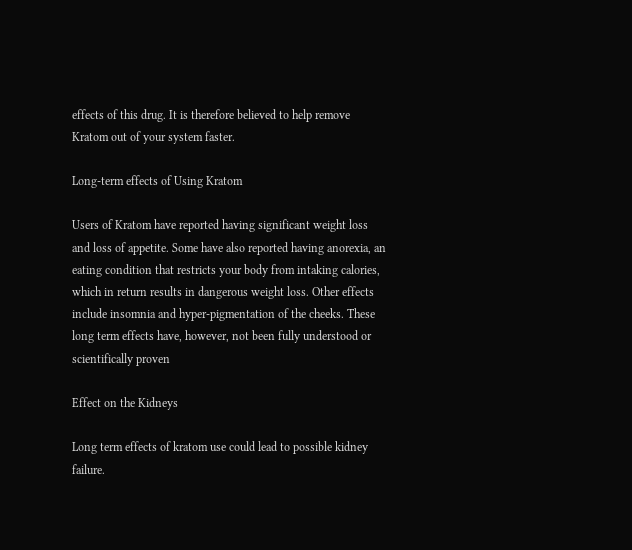effects of this drug. It is therefore believed to help remove Kratom out of your system faster.

Long-term effects of Using Kratom

Users of Kratom have reported having significant weight loss and loss of appetite. Some have also reported having anorexia, an eating condition that restricts your body from intaking calories, which in return results in dangerous weight loss. Other effects include insomnia and hyper-pigmentation of the cheeks. These long term effects have, however, not been fully understood or scientifically proven

Effect on the Kidneys

Long term effects of kratom use could lead to possible kidney failure.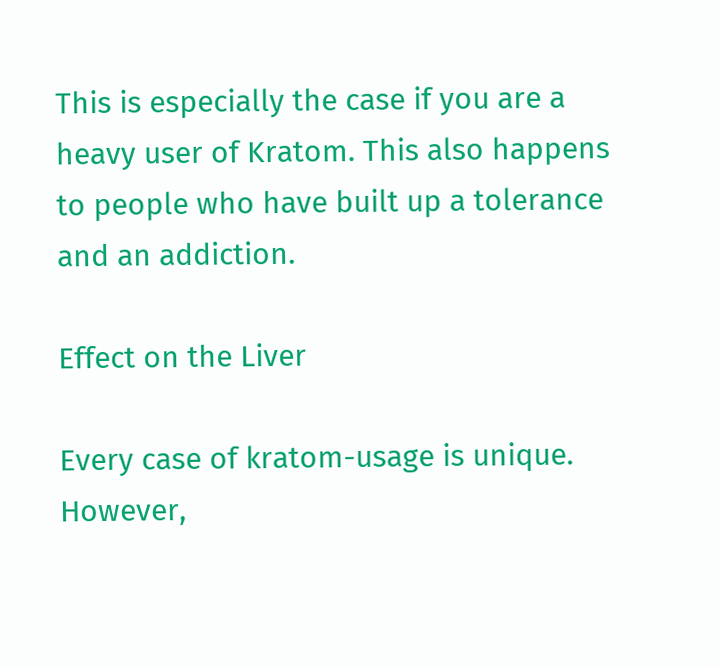This is especially the case if you are a heavy user of Kratom. This also happens to people who have built up a tolerance and an addiction.

Effect on the Liver

Every case of kratom-usage is unique. However,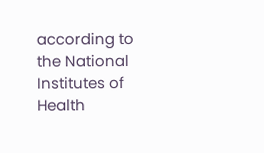according to the National Institutes of Health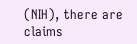(NIH), there are claims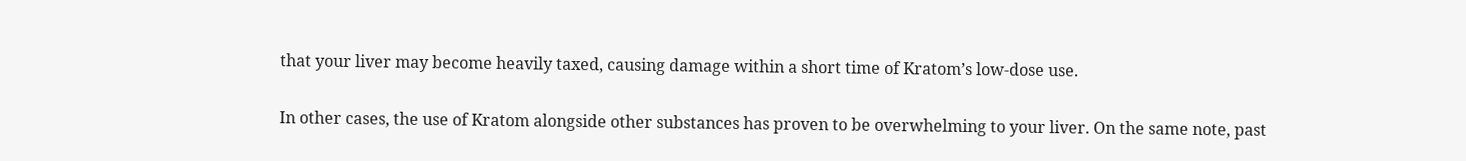that your liver may become heavily taxed, causing damage within a short time of Kratom’s low-dose use.

In other cases, the use of Kratom alongside other substances has proven to be overwhelming to your liver. On the same note, past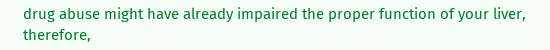drug abuse might have already impaired the proper function of your liver, therefore,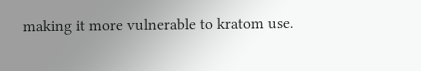making it more vulnerable to kratom use.